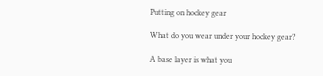Putting on hockey gear

What do you wear under your hockey gear?

A base layer is what you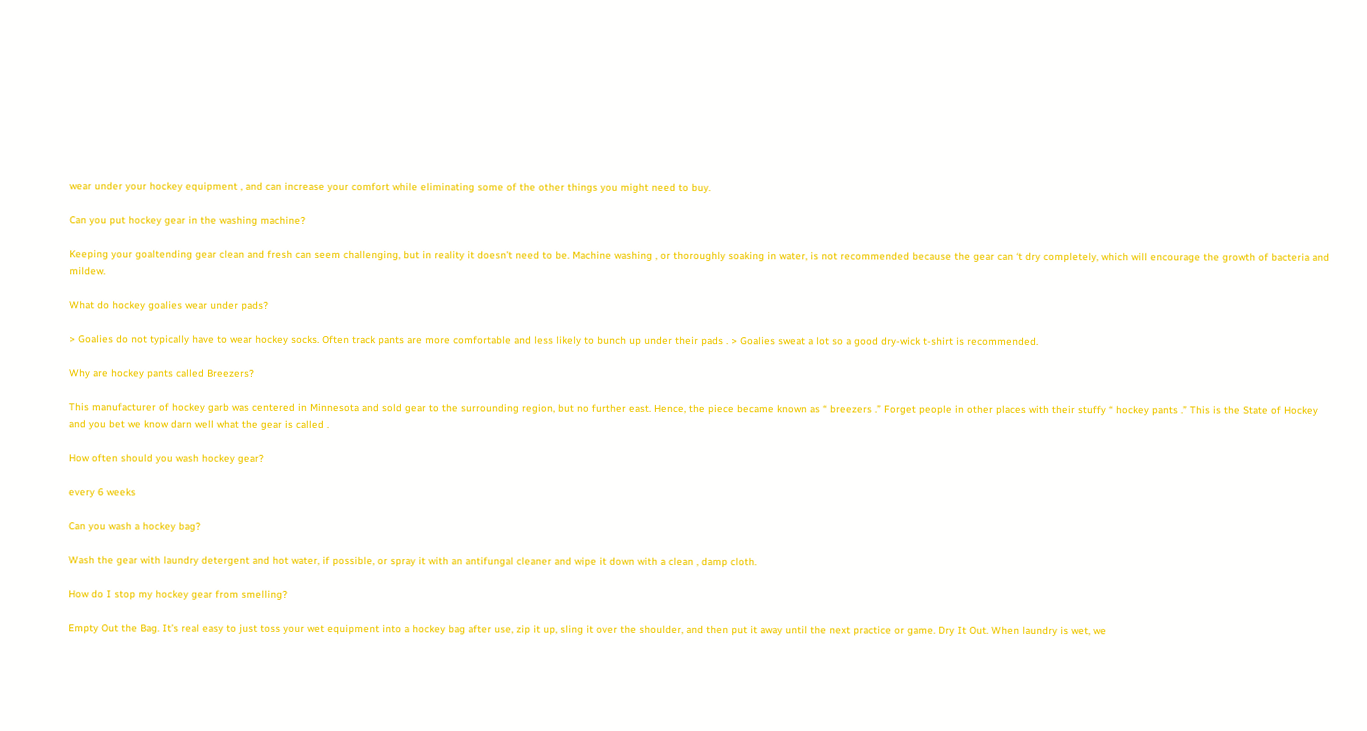wear under your hockey equipment , and can increase your comfort while eliminating some of the other things you might need to buy.

Can you put hockey gear in the washing machine?

Keeping your goaltending gear clean and fresh can seem challenging, but in reality it doesn’t need to be. Machine washing , or thoroughly soaking in water, is not recommended because the gear can ‘t dry completely, which will encourage the growth of bacteria and mildew.

What do hockey goalies wear under pads?

> Goalies do not typically have to wear hockey socks. Often track pants are more comfortable and less likely to bunch up under their pads . > Goalies sweat a lot so a good dry-wick t-shirt is recommended.

Why are hockey pants called Breezers?

This manufacturer of hockey garb was centered in Minnesota and sold gear to the surrounding region, but no further east. Hence, the piece became known as “ breezers .” Forget people in other places with their stuffy “ hockey pants .” This is the State of Hockey and you bet we know darn well what the gear is called .

How often should you wash hockey gear?

every 6 weeks

Can you wash a hockey bag?

Wash the gear with laundry detergent and hot water, if possible, or spray it with an antifungal cleaner and wipe it down with a clean , damp cloth.

How do I stop my hockey gear from smelling?

Empty Out the Bag. It’s real easy to just toss your wet equipment into a hockey bag after use, zip it up, sling it over the shoulder, and then put it away until the next practice or game. Dry It Out. When laundry is wet, we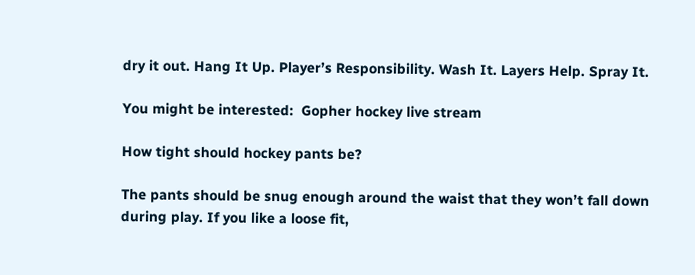dry it out. Hang It Up. Player’s Responsibility. Wash It. Layers Help. Spray It.

You might be interested:  Gopher hockey live stream

How tight should hockey pants be?

The pants should be snug enough around the waist that they won’t fall down during play. If you like a loose fit,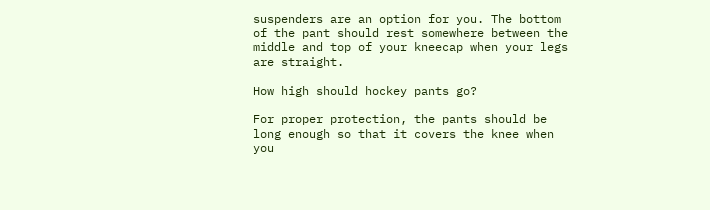suspenders are an option for you. The bottom of the pant should rest somewhere between the middle and top of your kneecap when your legs are straight.

How high should hockey pants go?

For proper protection, the pants should be long enough so that it covers the knee when you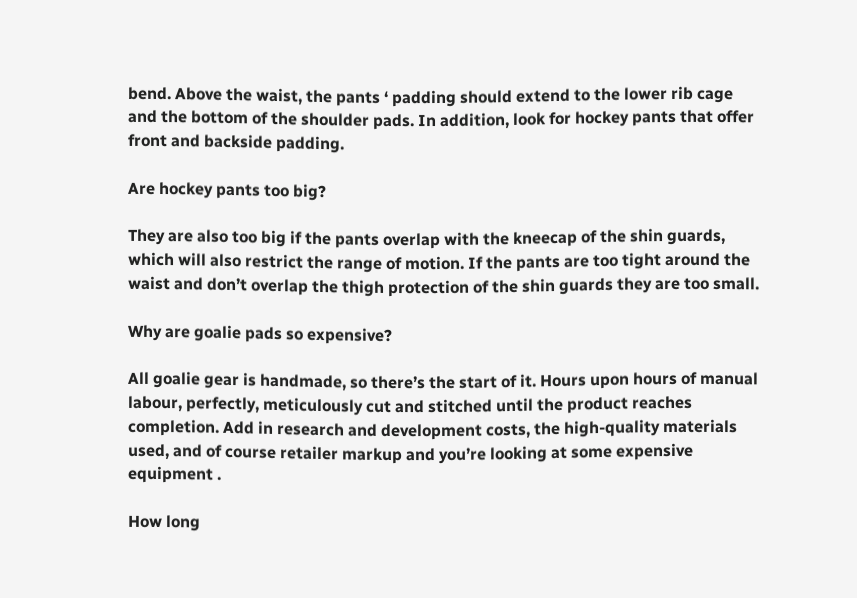bend. Above the waist, the pants ‘ padding should extend to the lower rib cage and the bottom of the shoulder pads. In addition, look for hockey pants that offer front and backside padding.

Are hockey pants too big?

They are also too big if the pants overlap with the kneecap of the shin guards, which will also restrict the range of motion. If the pants are too tight around the waist and don’t overlap the thigh protection of the shin guards they are too small.

Why are goalie pads so expensive?

All goalie gear is handmade, so there’s the start of it. Hours upon hours of manual labour, perfectly, meticulously cut and stitched until the product reaches completion. Add in research and development costs, the high-quality materials used, and of course retailer markup and you’re looking at some expensive equipment .

How long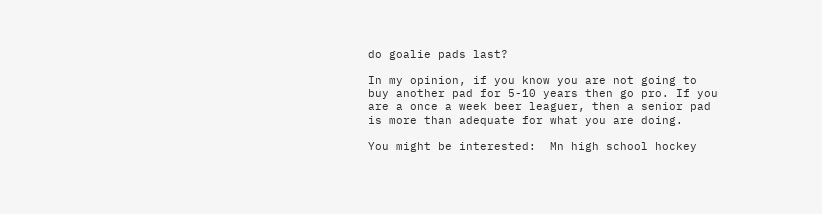do goalie pads last?

In my opinion, if you know you are not going to buy another pad for 5-10 years then go pro. If you are a once a week beer leaguer, then a senior pad is more than adequate for what you are doing.

You might be interested:  Mn high school hockey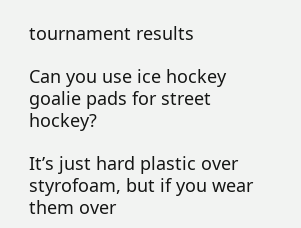tournament results

Can you use ice hockey goalie pads for street hockey?

It’s just hard plastic over styrofoam, but if you wear them over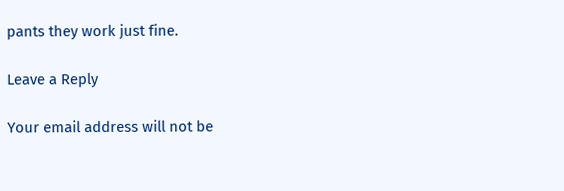pants they work just fine.

Leave a Reply

Your email address will not be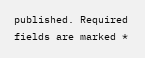published. Required fields are marked *